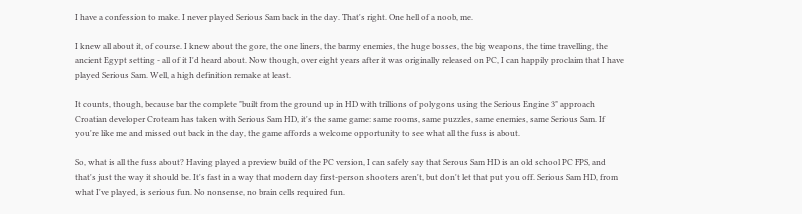I have a confession to make. I never played Serious Sam back in the day. That's right. One hell of a noob, me.

I knew all about it, of course. I knew about the gore, the one liners, the barmy enemies, the huge bosses, the big weapons, the time travelling, the ancient Egypt setting - all of it I'd heard about. Now though, over eight years after it was originally released on PC, I can happily proclaim that I have played Serious Sam. Well, a high definition remake at least.

It counts, though, because bar the complete "built from the ground up in HD with trillions of polygons using the Serious Engine 3" approach Croatian developer Croteam has taken with Serious Sam HD, it's the same game: same rooms, same puzzles, same enemies, same Serious Sam. If you're like me and missed out back in the day, the game affords a welcome opportunity to see what all the fuss is about.

So, what is all the fuss about? Having played a preview build of the PC version, I can safely say that Serous Sam HD is an old school PC FPS, and that's just the way it should be. It's fast in a way that modern day first-person shooters aren't, but don't let that put you off. Serious Sam HD, from what I've played, is serious fun. No nonsense, no brain cells required fun.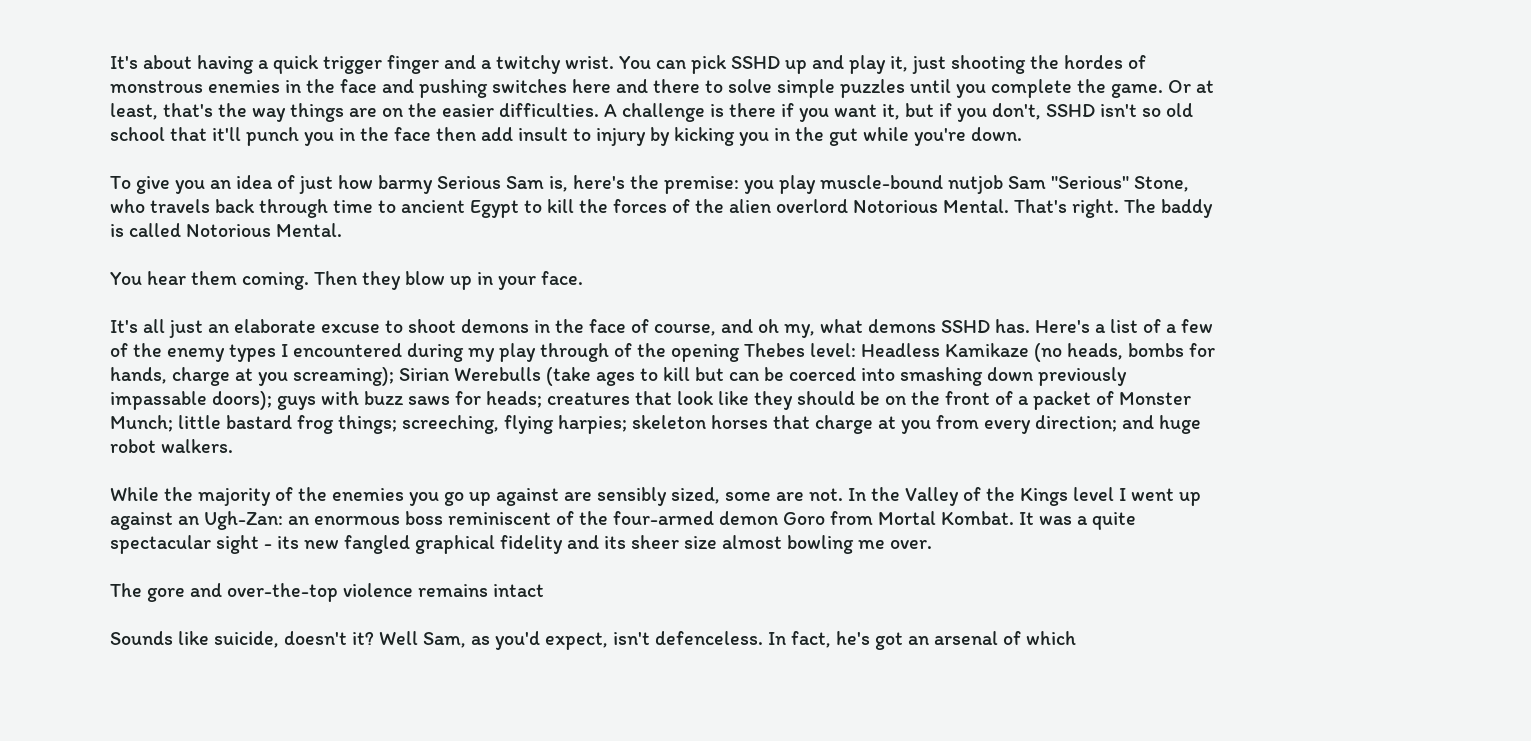It's about having a quick trigger finger and a twitchy wrist. You can pick SSHD up and play it, just shooting the hordes of monstrous enemies in the face and pushing switches here and there to solve simple puzzles until you complete the game. Or at least, that's the way things are on the easier difficulties. A challenge is there if you want it, but if you don't, SSHD isn't so old school that it'll punch you in the face then add insult to injury by kicking you in the gut while you're down.

To give you an idea of just how barmy Serious Sam is, here's the premise: you play muscle-bound nutjob Sam "Serious" Stone, who travels back through time to ancient Egypt to kill the forces of the alien overlord Notorious Mental. That's right. The baddy is called Notorious Mental.

You hear them coming. Then they blow up in your face.

It's all just an elaborate excuse to shoot demons in the face of course, and oh my, what demons SSHD has. Here's a list of a few of the enemy types I encountered during my play through of the opening Thebes level: Headless Kamikaze (no heads, bombs for hands, charge at you screaming); Sirian Werebulls (take ages to kill but can be coerced into smashing down previously impassable doors); guys with buzz saws for heads; creatures that look like they should be on the front of a packet of Monster Munch; little bastard frog things; screeching, flying harpies; skeleton horses that charge at you from every direction; and huge robot walkers.

While the majority of the enemies you go up against are sensibly sized, some are not. In the Valley of the Kings level I went up against an Ugh-Zan: an enormous boss reminiscent of the four-armed demon Goro from Mortal Kombat. It was a quite spectacular sight - its new fangled graphical fidelity and its sheer size almost bowling me over.

The gore and over-the-top violence remains intact

Sounds like suicide, doesn't it? Well Sam, as you'd expect, isn't defenceless. In fact, he's got an arsenal of which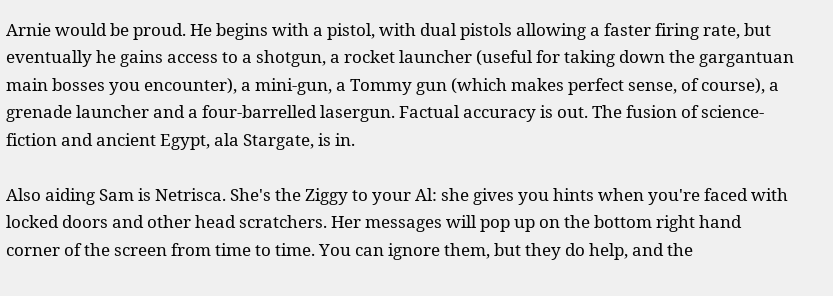Arnie would be proud. He begins with a pistol, with dual pistols allowing a faster firing rate, but eventually he gains access to a shotgun, a rocket launcher (useful for taking down the gargantuan main bosses you encounter), a mini-gun, a Tommy gun (which makes perfect sense, of course), a grenade launcher and a four-barrelled lasergun. Factual accuracy is out. The fusion of science-fiction and ancient Egypt, ala Stargate, is in.

Also aiding Sam is Netrisca. She's the Ziggy to your Al: she gives you hints when you're faced with locked doors and other head scratchers. Her messages will pop up on the bottom right hand corner of the screen from time to time. You can ignore them, but they do help, and the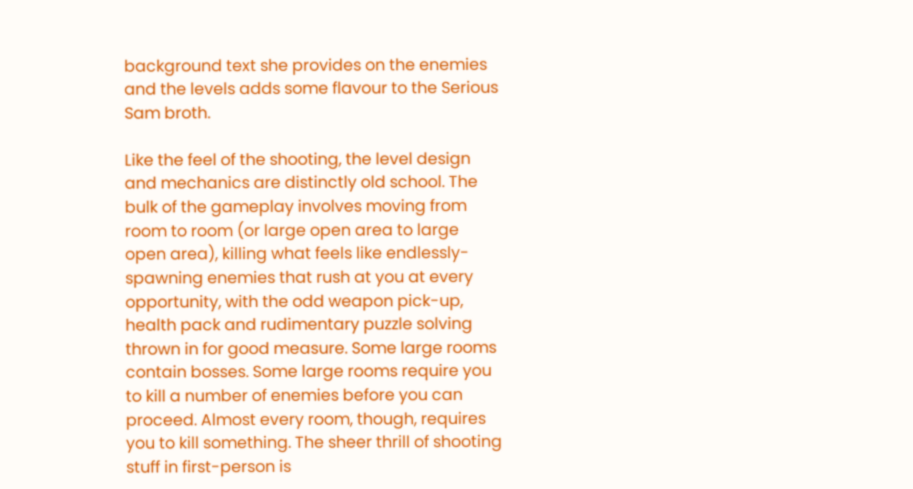background text she provides on the enemies and the levels adds some flavour to the Serious Sam broth.

Like the feel of the shooting, the level design and mechanics are distinctly old school. The bulk of the gameplay involves moving from room to room (or large open area to large open area), killing what feels like endlessly-spawning enemies that rush at you at every opportunity, with the odd weapon pick-up, health pack and rudimentary puzzle solving thrown in for good measure. Some large rooms contain bosses. Some large rooms require you to kill a number of enemies before you can proceed. Almost every room, though, requires you to kill something. The sheer thrill of shooting stuff in first-person is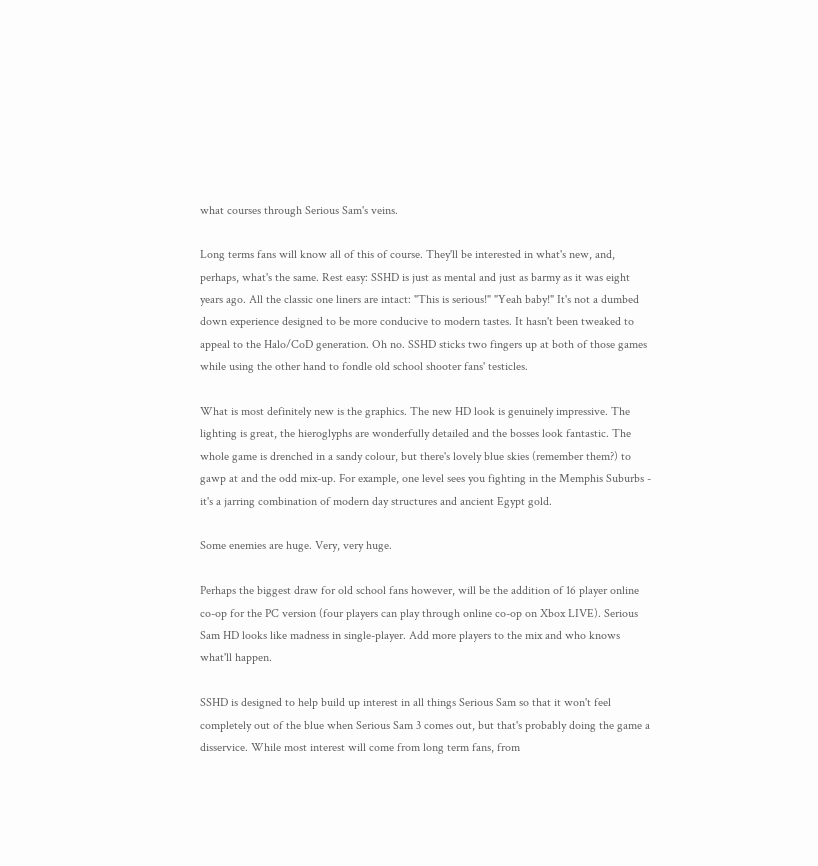what courses through Serious Sam's veins.

Long terms fans will know all of this of course. They'll be interested in what's new, and, perhaps, what's the same. Rest easy: SSHD is just as mental and just as barmy as it was eight years ago. All the classic one liners are intact: "This is serious!" "Yeah baby!" It's not a dumbed down experience designed to be more conducive to modern tastes. It hasn't been tweaked to appeal to the Halo/CoD generation. Oh no. SSHD sticks two fingers up at both of those games while using the other hand to fondle old school shooter fans' testicles.

What is most definitely new is the graphics. The new HD look is genuinely impressive. The lighting is great, the hieroglyphs are wonderfully detailed and the bosses look fantastic. The whole game is drenched in a sandy colour, but there's lovely blue skies (remember them?) to gawp at and the odd mix-up. For example, one level sees you fighting in the Memphis Suburbs - it's a jarring combination of modern day structures and ancient Egypt gold.

Some enemies are huge. Very, very huge.

Perhaps the biggest draw for old school fans however, will be the addition of 16 player online co-op for the PC version (four players can play through online co-op on Xbox LIVE). Serious Sam HD looks like madness in single-player. Add more players to the mix and who knows what'll happen.

SSHD is designed to help build up interest in all things Serious Sam so that it won't feel completely out of the blue when Serious Sam 3 comes out, but that's probably doing the game a disservice. While most interest will come from long term fans, from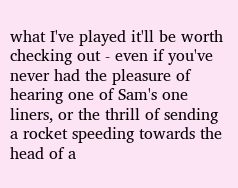what I've played it'll be worth checking out - even if you've never had the pleasure of hearing one of Sam's one liners, or the thrill of sending a rocket speeding towards the head of a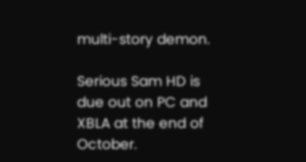multi-story demon.

Serious Sam HD is due out on PC and XBLA at the end of October.